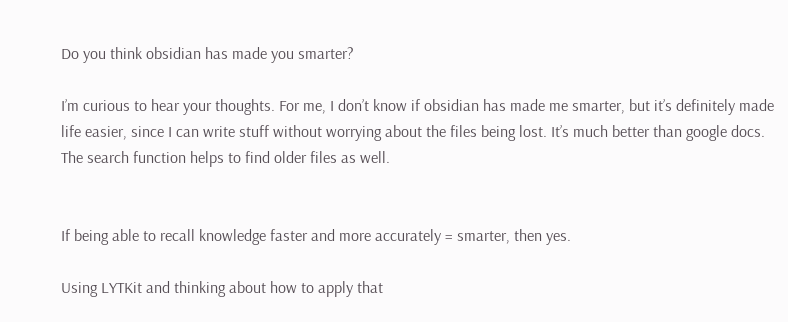Do you think obsidian has made you smarter?

I’m curious to hear your thoughts. For me, I don’t know if obsidian has made me smarter, but it’s definitely made life easier, since I can write stuff without worrying about the files being lost. It’s much better than google docs. The search function helps to find older files as well.


If being able to recall knowledge faster and more accurately = smarter, then yes.

Using LYTKit and thinking about how to apply that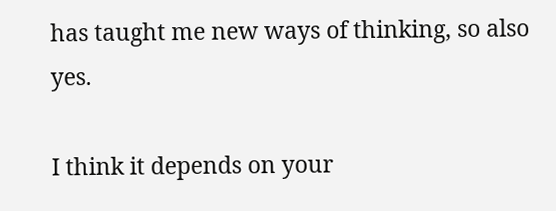has taught me new ways of thinking, so also yes.

I think it depends on your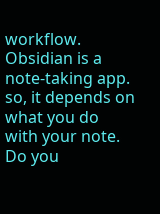workflow. Obsidian is a note-taking app.
so, it depends on what you do with your note.
Do you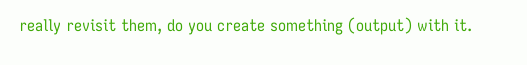really revisit them, do you create something (output) with it.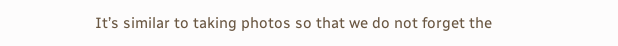It’s similar to taking photos so that we do not forget the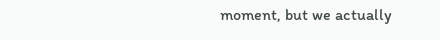moment, but we actually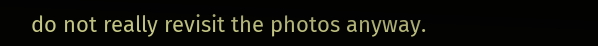do not really revisit the photos anyway.